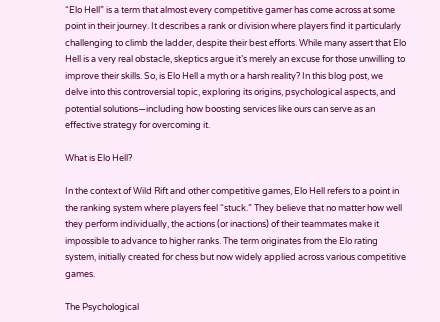“Elo Hell” is a term that almost every competitive gamer has come across at some point in their journey. It describes a rank or division where players find it particularly challenging to climb the ladder, despite their best efforts. While many assert that Elo Hell is a very real obstacle, skeptics argue it’s merely an excuse for those unwilling to improve their skills. So, is Elo Hell a myth or a harsh reality? In this blog post, we delve into this controversial topic, exploring its origins, psychological aspects, and potential solutions—including how boosting services like ours can serve as an effective strategy for overcoming it.

What is Elo Hell?

In the context of Wild Rift and other competitive games, Elo Hell refers to a point in the ranking system where players feel “stuck.” They believe that no matter how well they perform individually, the actions (or inactions) of their teammates make it impossible to advance to higher ranks. The term originates from the Elo rating system, initially created for chess but now widely applied across various competitive games.

The Psychological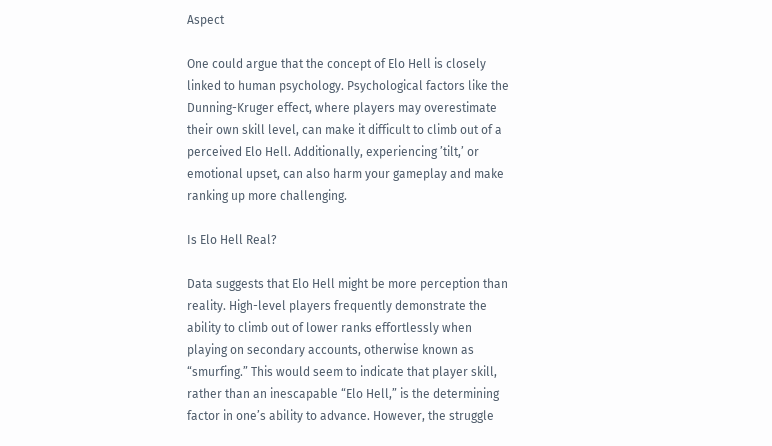Aspect

One could argue that the concept of Elo Hell is closely linked to human psychology. Psychological factors like the Dunning-Kruger effect, where players may overestimate their own skill level, can make it difficult to climb out of a perceived Elo Hell. Additionally, experiencing ’tilt,’ or emotional upset, can also harm your gameplay and make ranking up more challenging.

Is Elo Hell Real?

Data suggests that Elo Hell might be more perception than reality. High-level players frequently demonstrate the ability to climb out of lower ranks effortlessly when playing on secondary accounts, otherwise known as “smurfing.” This would seem to indicate that player skill, rather than an inescapable “Elo Hell,” is the determining factor in one’s ability to advance. However, the struggle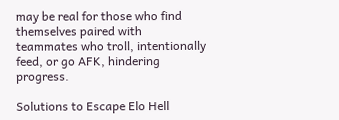may be real for those who find themselves paired with teammates who troll, intentionally feed, or go AFK, hindering progress.

Solutions to Escape Elo Hell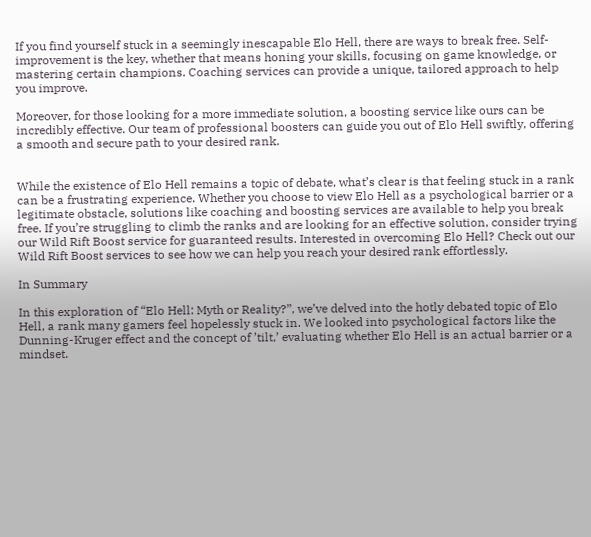If you find yourself stuck in a seemingly inescapable Elo Hell, there are ways to break free. Self-improvement is the key, whether that means honing your skills, focusing on game knowledge, or mastering certain champions. Coaching services can provide a unique, tailored approach to help you improve.

Moreover, for those looking for a more immediate solution, a boosting service like ours can be incredibly effective. Our team of professional boosters can guide you out of Elo Hell swiftly, offering a smooth and secure path to your desired rank.


While the existence of Elo Hell remains a topic of debate, what’s clear is that feeling stuck in a rank can be a frustrating experience. Whether you choose to view Elo Hell as a psychological barrier or a legitimate obstacle, solutions like coaching and boosting services are available to help you break free. If you’re struggling to climb the ranks and are looking for an effective solution, consider trying our Wild Rift Boost service for guaranteed results. Interested in overcoming Elo Hell? Check out our Wild Rift Boost services to see how we can help you reach your desired rank effortlessly.

In Summary

In this exploration of “Elo Hell: Myth or Reality?”, we’ve delved into the hotly debated topic of Elo Hell, a rank many gamers feel hopelessly stuck in. We looked into psychological factors like the Dunning-Kruger effect and the concept of ’tilt,’ evaluating whether Elo Hell is an actual barrier or a mindset.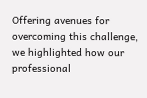Offering avenues for overcoming this challenge, we highlighted how our professional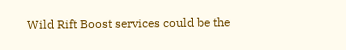Wild Rift Boost services could be the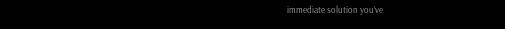immediate solution you’ve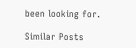been looking for.

Similar Posts